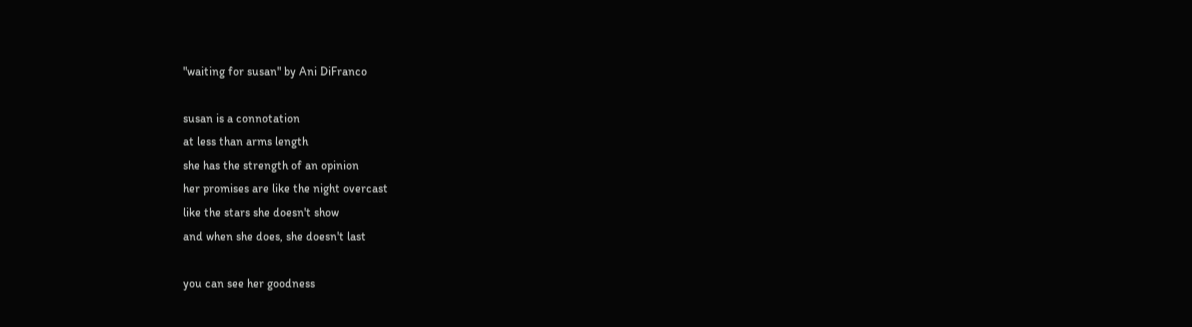"waiting for susan" by Ani DiFranco

susan is a connotation
at less than arms length
she has the strength of an opinion
her promises are like the night overcast
like the stars she doesn't show
and when she does, she doesn't last

you can see her goodness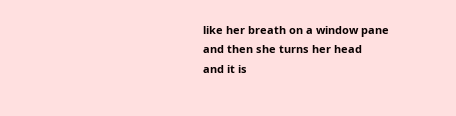like her breath on a window pane
and then she turns her head
and it is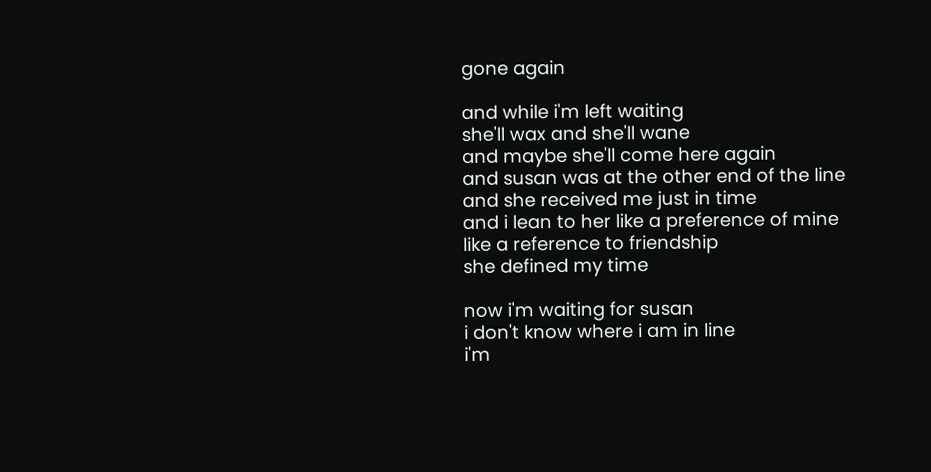gone again

and while i'm left waiting
she'll wax and she'll wane
and maybe she'll come here again
and susan was at the other end of the line
and she received me just in time
and i lean to her like a preference of mine
like a reference to friendship
she defined my time

now i'm waiting for susan
i don't know where i am in line
i'm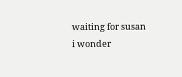waiting for susan
i wonder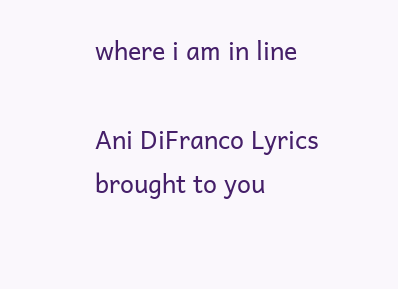where i am in line

Ani DiFranco Lyrics brought to you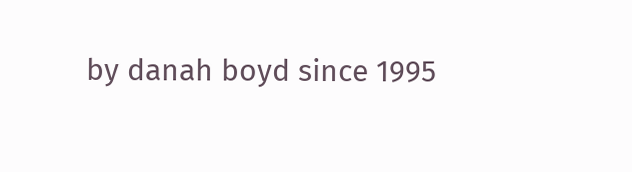by danah boyd since 1995